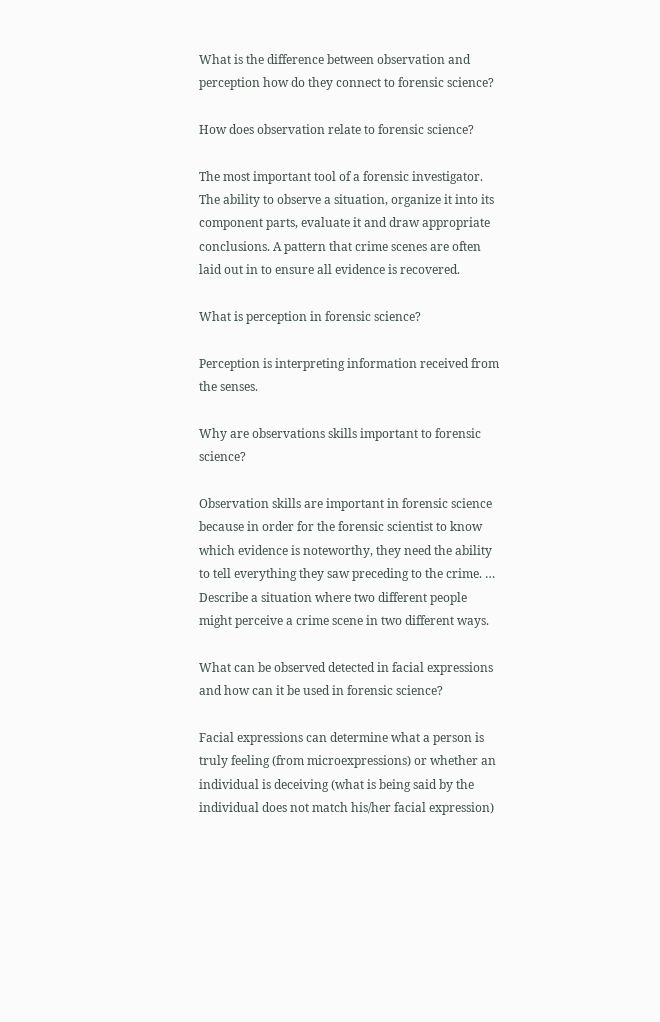What is the difference between observation and perception how do they connect to forensic science?

How does observation relate to forensic science?

The most important tool of a forensic investigator. The ability to observe a situation, organize it into its component parts, evaluate it and draw appropriate conclusions. A pattern that crime scenes are often laid out in to ensure all evidence is recovered.

What is perception in forensic science?

Perception is interpreting information received from the senses.

Why are observations skills important to forensic science?

Observation skills are important in forensic science because in order for the forensic scientist to know which evidence is noteworthy, they need the ability to tell everything they saw preceding to the crime. … Describe a situation where two different people might perceive a crime scene in two different ways.

What can be observed detected in facial expressions and how can it be used in forensic science?

Facial expressions can determine what a person is truly feeling (from microexpressions) or whether an individual is deceiving (what is being said by the individual does not match his/her facial expression)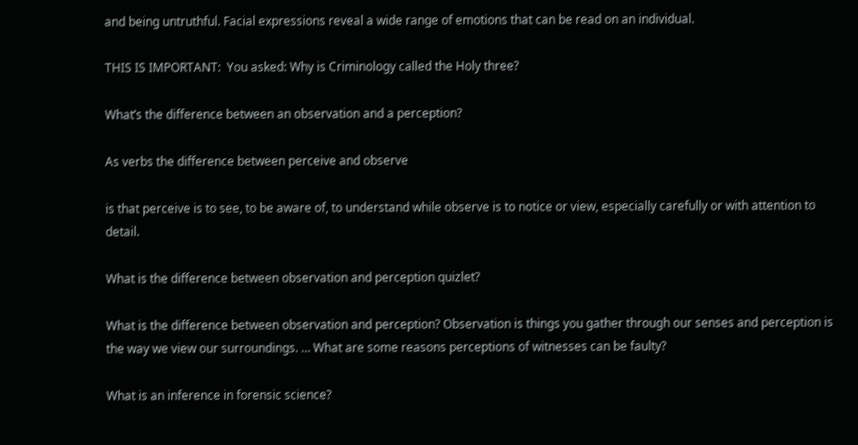and being untruthful. Facial expressions reveal a wide range of emotions that can be read on an individual.

THIS IS IMPORTANT:  You asked: Why is Criminology called the Holy three?

What’s the difference between an observation and a perception?

As verbs the difference between perceive and observe

is that perceive is to see, to be aware of, to understand while observe is to notice or view, especially carefully or with attention to detail.

What is the difference between observation and perception quizlet?

What is the difference between observation and perception? Observation is things you gather through our senses and perception is the way we view our surroundings. … What are some reasons perceptions of witnesses can be faulty?

What is an inference in forensic science?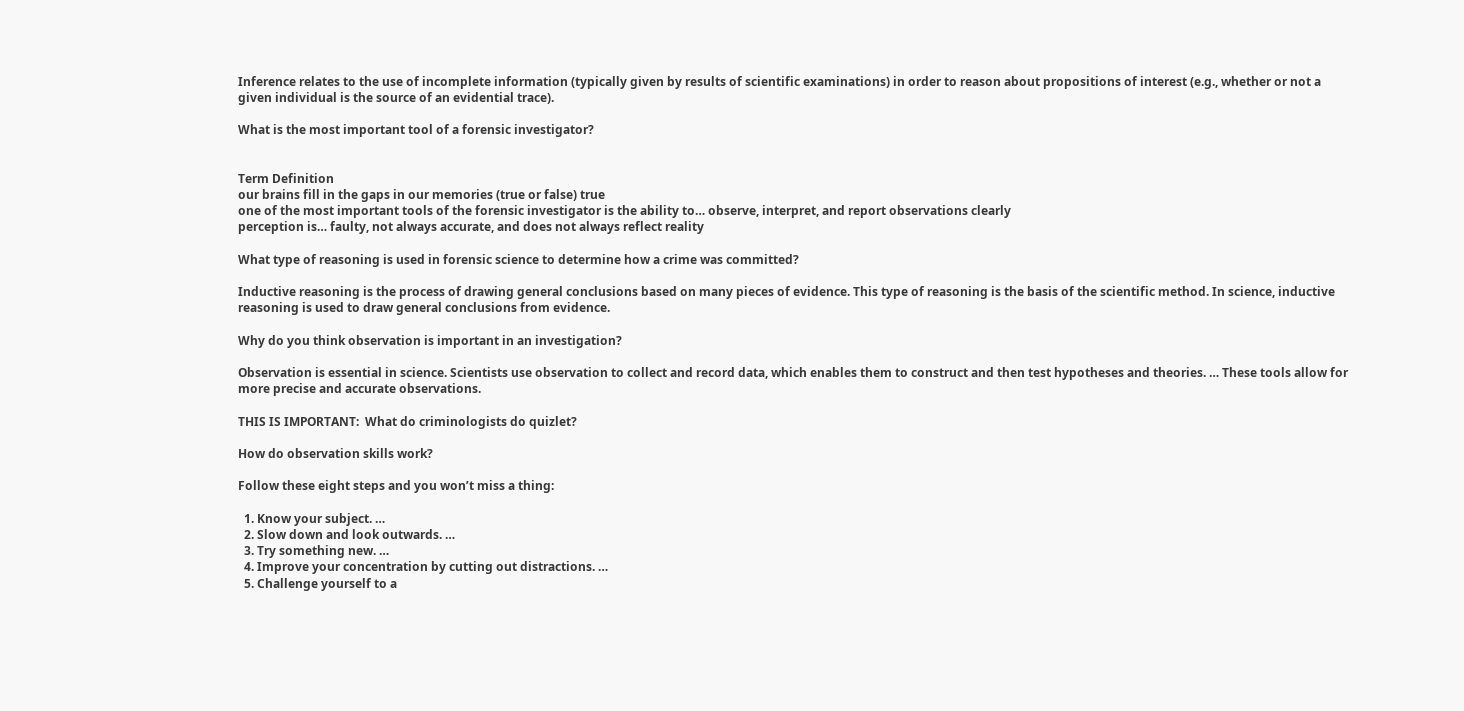Inference relates to the use of incomplete information (typically given by results of scientific examinations) in order to reason about propositions of interest (e.g., whether or not a given individual is the source of an evidential trace).

What is the most important tool of a forensic investigator?


Term Definition
our brains fill in the gaps in our memories (true or false) true
one of the most important tools of the forensic investigator is the ability to… observe, interpret, and report observations clearly
perception is… faulty, not always accurate, and does not always reflect reality

What type of reasoning is used in forensic science to determine how a crime was committed?

Inductive reasoning is the process of drawing general conclusions based on many pieces of evidence. This type of reasoning is the basis of the scientific method. In science, inductive reasoning is used to draw general conclusions from evidence.

Why do you think observation is important in an investigation?

Observation is essential in science. Scientists use observation to collect and record data, which enables them to construct and then test hypotheses and theories. … These tools allow for more precise and accurate observations.

THIS IS IMPORTANT:  What do criminologists do quizlet?

How do observation skills work?

Follow these eight steps and you won’t miss a thing:

  1. Know your subject. …
  2. Slow down and look outwards. …
  3. Try something new. …
  4. Improve your concentration by cutting out distractions. …
  5. Challenge yourself to a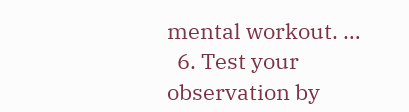mental workout. …
  6. Test your observation by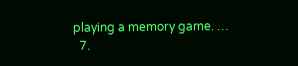playing a memory game. …
  7.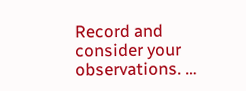Record and consider your observations. …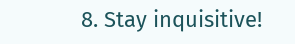8. Stay inquisitive!